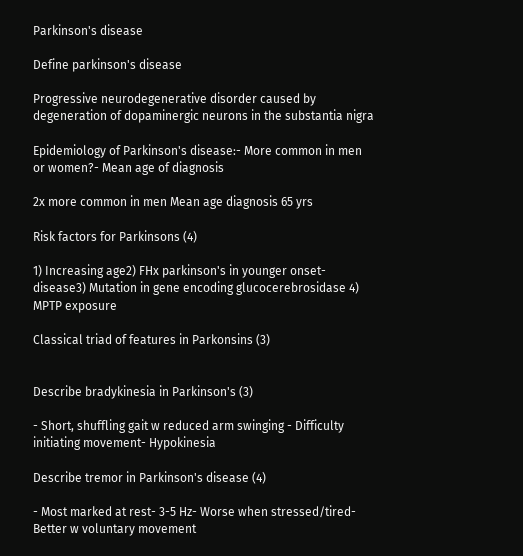Parkinson's disease

Define parkinson's disease

Progressive neurodegenerative disorder caused by degeneration of dopaminergic neurons in the substantia nigra

Epidemiology of Parkinson's disease:- More common in men or women?- Mean age of diagnosis

2x more common in men Mean age diagnosis 65 yrs

Risk factors for Parkinsons (4)

1) Increasing age2) FHx parkinson's in younger onset-disease3) Mutation in gene encoding glucocerebrosidase 4) MPTP exposure

Classical triad of features in Parkonsins (3)


Describe bradykinesia in Parkinson's (3)

- Short, shuffling gait w reduced arm swinging - Difficulty initiating movement- Hypokinesia

Describe tremor in Parkinson's disease (4)

- Most marked at rest- 3-5 Hz- Worse when stressed/tired- Better w voluntary movement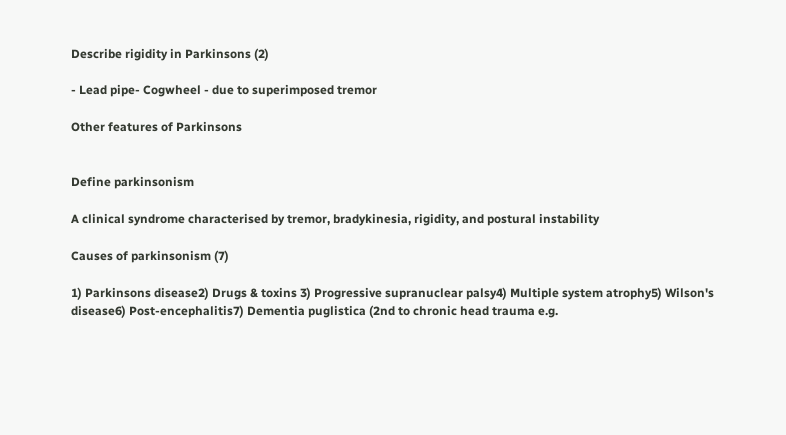Describe rigidity in Parkinsons (2)

- Lead pipe- Cogwheel - due to superimposed tremor

Other features of Parkinsons


Define parkinsonism

A clinical syndrome characterised by tremor, bradykinesia, rigidity, and postural instability

Causes of parkinsonism (7)

1) Parkinsons disease2) Drugs & toxins 3) Progressive supranuclear palsy4) Multiple system atrophy5) Wilson's disease6) Post-encephalitis7) Dementia puglistica (2nd to chronic head trauma e.g.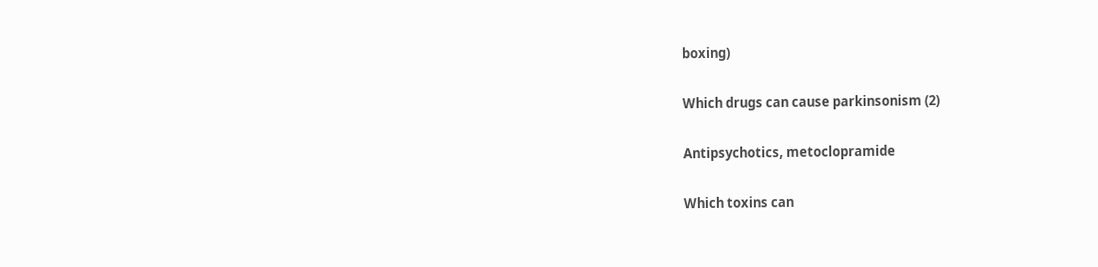boxing)

Which drugs can cause parkinsonism (2)

Antipsychotics, metoclopramide

Which toxins can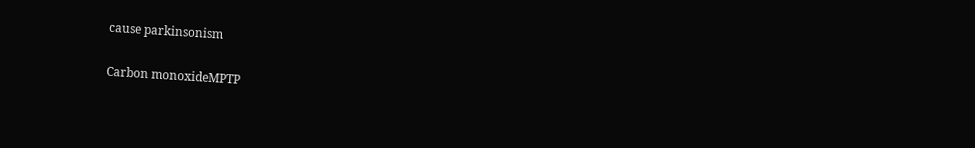cause parkinsonism

Carbon monoxideMPTP